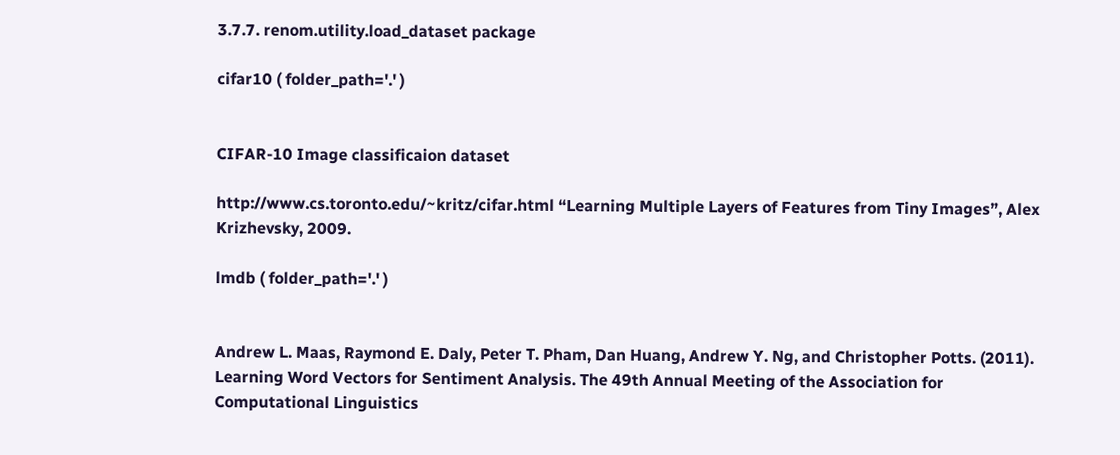3.7.7. renom.utility.load_dataset package

cifar10 ( folder_path='.' )


CIFAR-10 Image classificaion dataset

http://www.cs.toronto.edu/~kritz/cifar.html “Learning Multiple Layers of Features from Tiny Images”, Alex Krizhevsky, 2009.

lmdb ( folder_path='.' )


Andrew L. Maas, Raymond E. Daly, Peter T. Pham, Dan Huang, Andrew Y. Ng, and Christopher Potts. (2011). Learning Word Vectors for Sentiment Analysis. The 49th Annual Meeting of the Association for Computational Linguistics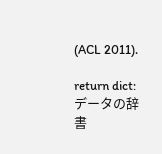(ACL 2011).

return dict: データの辞書